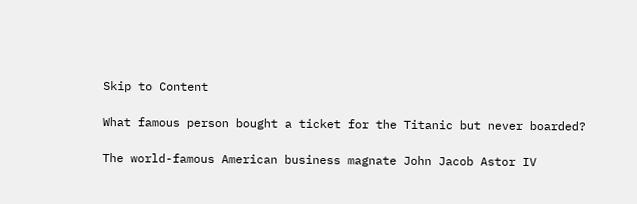Skip to Content

What famous person bought a ticket for the Titanic but never boarded?

The world-famous American business magnate John Jacob Astor IV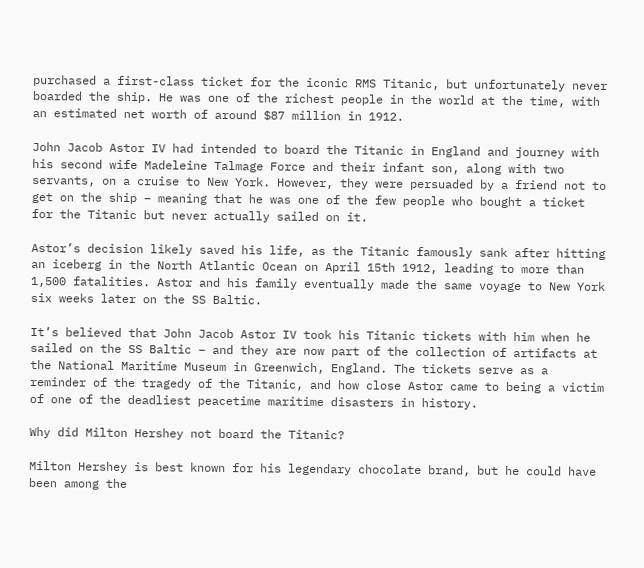purchased a first-class ticket for the iconic RMS Titanic, but unfortunately never boarded the ship. He was one of the richest people in the world at the time, with an estimated net worth of around $87 million in 1912.

John Jacob Astor IV had intended to board the Titanic in England and journey with his second wife Madeleine Talmage Force and their infant son, along with two servants, on a cruise to New York. However, they were persuaded by a friend not to get on the ship – meaning that he was one of the few people who bought a ticket for the Titanic but never actually sailed on it.

Astor’s decision likely saved his life, as the Titanic famously sank after hitting an iceberg in the North Atlantic Ocean on April 15th 1912, leading to more than 1,500 fatalities. Astor and his family eventually made the same voyage to New York six weeks later on the SS Baltic.

It’s believed that John Jacob Astor IV took his Titanic tickets with him when he sailed on the SS Baltic – and they are now part of the collection of artifacts at the National Maritime Museum in Greenwich, England. The tickets serve as a reminder of the tragedy of the Titanic, and how close Astor came to being a victim of one of the deadliest peacetime maritime disasters in history.

Why did Milton Hershey not board the Titanic?

Milton Hershey is best known for his legendary chocolate brand, but he could have been among the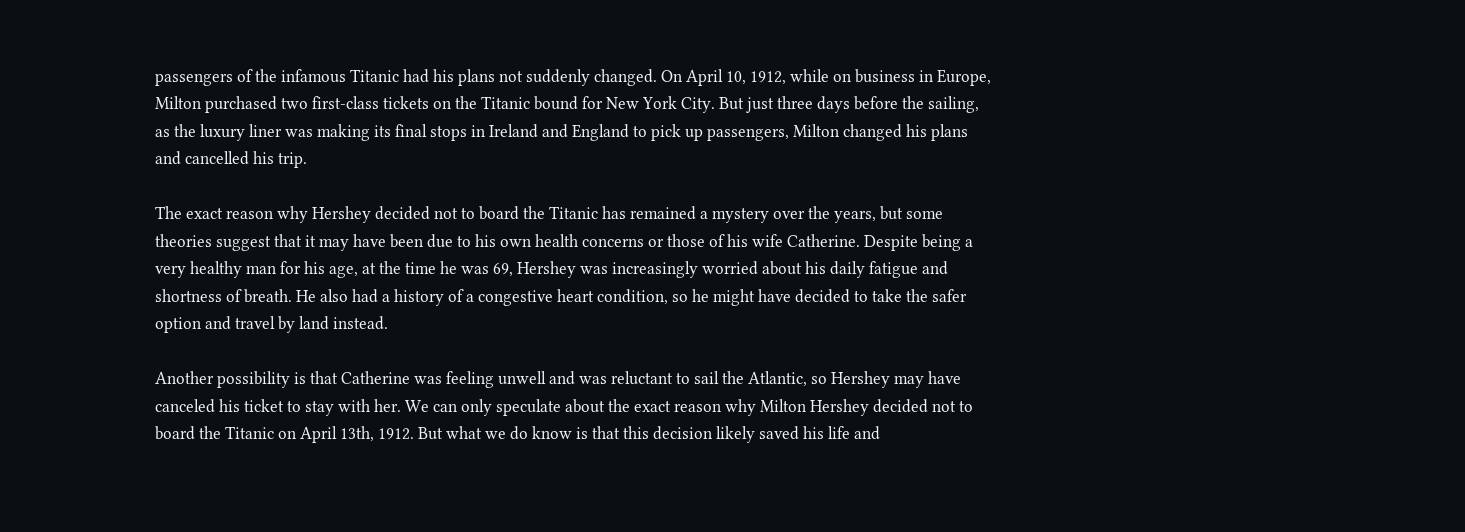passengers of the infamous Titanic had his plans not suddenly changed. On April 10, 1912, while on business in Europe, Milton purchased two first-class tickets on the Titanic bound for New York City. But just three days before the sailing, as the luxury liner was making its final stops in Ireland and England to pick up passengers, Milton changed his plans and cancelled his trip.

The exact reason why Hershey decided not to board the Titanic has remained a mystery over the years, but some theories suggest that it may have been due to his own health concerns or those of his wife Catherine. Despite being a very healthy man for his age, at the time he was 69, Hershey was increasingly worried about his daily fatigue and shortness of breath. He also had a history of a congestive heart condition, so he might have decided to take the safer option and travel by land instead.

Another possibility is that Catherine was feeling unwell and was reluctant to sail the Atlantic, so Hershey may have canceled his ticket to stay with her. We can only speculate about the exact reason why Milton Hershey decided not to board the Titanic on April 13th, 1912. But what we do know is that this decision likely saved his life and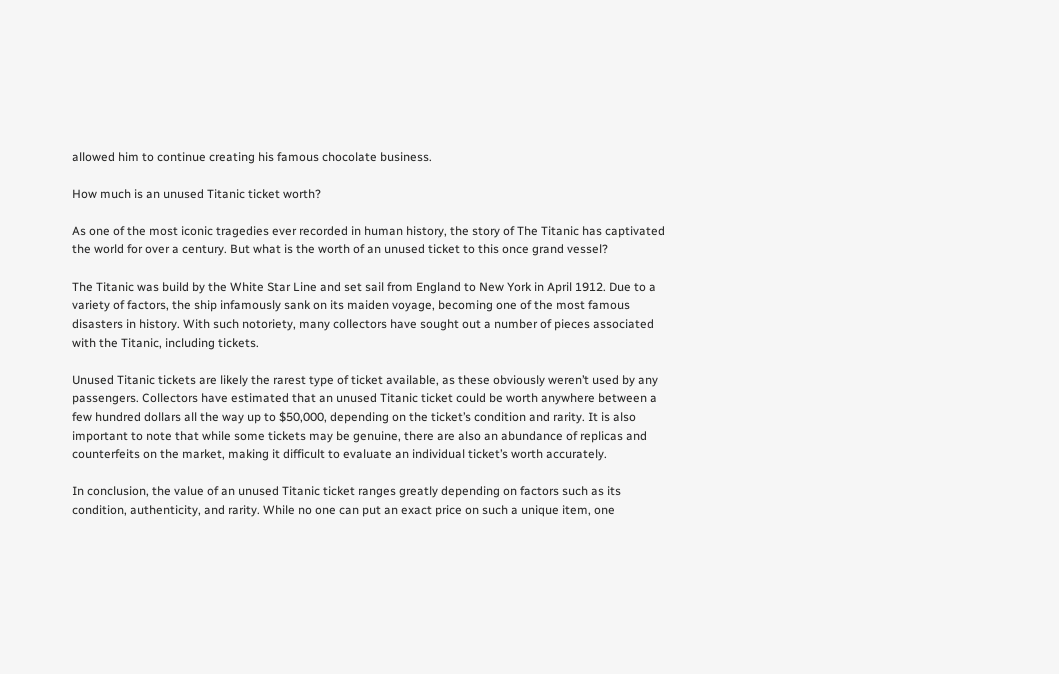allowed him to continue creating his famous chocolate business.

How much is an unused Titanic ticket worth?

As one of the most iconic tragedies ever recorded in human history, the story of The Titanic has captivated the world for over a century. But what is the worth of an unused ticket to this once grand vessel?

The Titanic was build by the White Star Line and set sail from England to New York in April 1912. Due to a variety of factors, the ship infamously sank on its maiden voyage, becoming one of the most famous disasters in history. With such notoriety, many collectors have sought out a number of pieces associated with the Titanic, including tickets.

Unused Titanic tickets are likely the rarest type of ticket available, as these obviously weren’t used by any passengers. Collectors have estimated that an unused Titanic ticket could be worth anywhere between a few hundred dollars all the way up to $50,000, depending on the ticket’s condition and rarity. It is also important to note that while some tickets may be genuine, there are also an abundance of replicas and counterfeits on the market, making it difficult to evaluate an individual ticket’s worth accurately.

In conclusion, the value of an unused Titanic ticket ranges greatly depending on factors such as its condition, authenticity, and rarity. While no one can put an exact price on such a unique item, one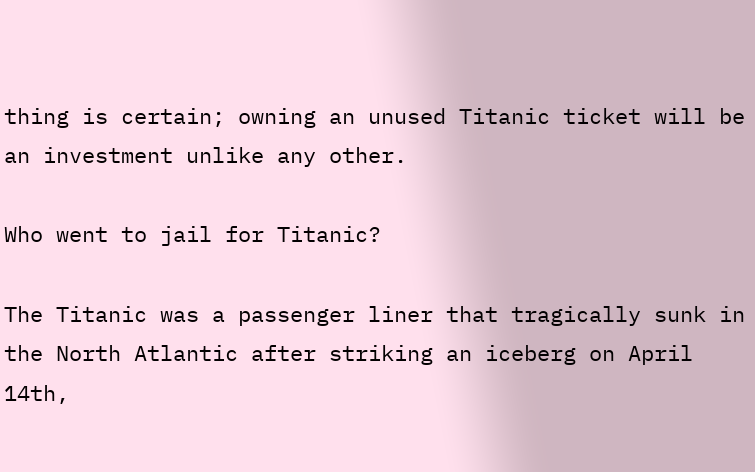thing is certain; owning an unused Titanic ticket will be an investment unlike any other.

Who went to jail for Titanic?

The Titanic was a passenger liner that tragically sunk in the North Atlantic after striking an iceberg on April 14th,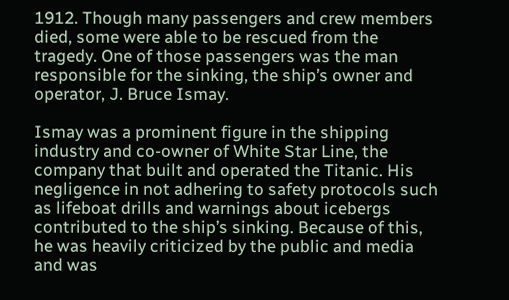1912. Though many passengers and crew members died, some were able to be rescued from the tragedy. One of those passengers was the man responsible for the sinking, the ship’s owner and operator, J. Bruce Ismay.

Ismay was a prominent figure in the shipping industry and co-owner of White Star Line, the company that built and operated the Titanic. His negligence in not adhering to safety protocols such as lifeboat drills and warnings about icebergs contributed to the ship’s sinking. Because of this, he was heavily criticized by the public and media and was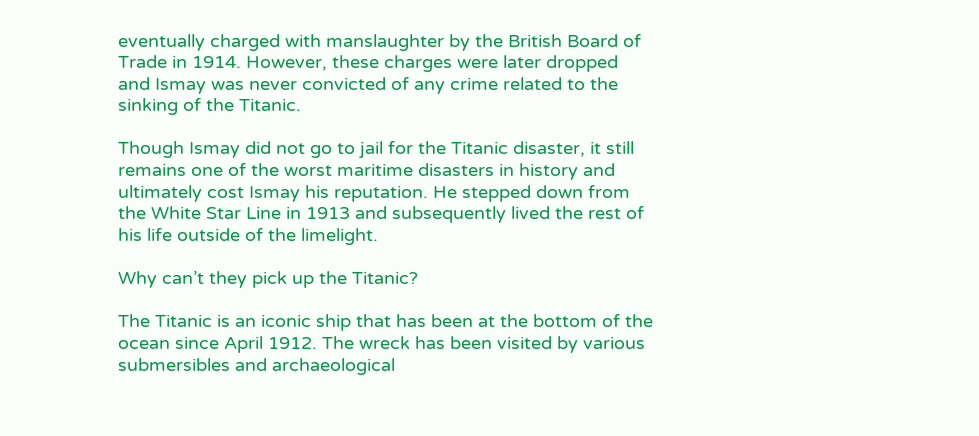eventually charged with manslaughter by the British Board of Trade in 1914. However, these charges were later dropped and Ismay was never convicted of any crime related to the sinking of the Titanic.

Though Ismay did not go to jail for the Titanic disaster, it still remains one of the worst maritime disasters in history and ultimately cost Ismay his reputation. He stepped down from the White Star Line in 1913 and subsequently lived the rest of his life outside of the limelight.

Why can’t they pick up the Titanic?

The Titanic is an iconic ship that has been at the bottom of the ocean since April 1912. The wreck has been visited by various submersibles and archaeological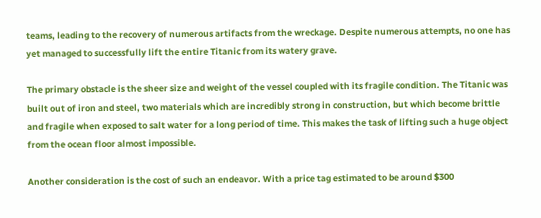teams, leading to the recovery of numerous artifacts from the wreckage. Despite numerous attempts, no one has yet managed to successfully lift the entire Titanic from its watery grave.

The primary obstacle is the sheer size and weight of the vessel coupled with its fragile condition. The Titanic was built out of iron and steel, two materials which are incredibly strong in construction, but which become brittle and fragile when exposed to salt water for a long period of time. This makes the task of lifting such a huge object from the ocean floor almost impossible.

Another consideration is the cost of such an endeavor. With a price tag estimated to be around $300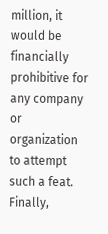million, it would be financially prohibitive for any company or organization to attempt such a feat. Finally,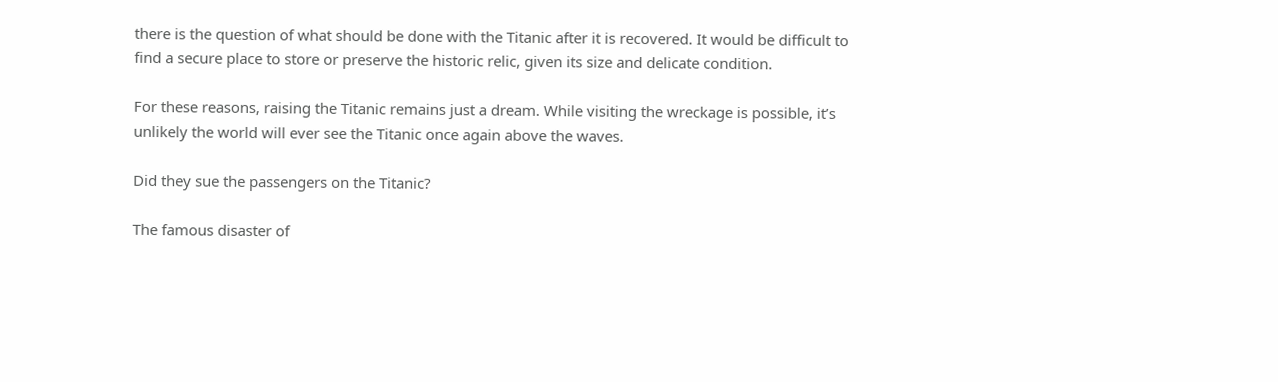there is the question of what should be done with the Titanic after it is recovered. It would be difficult to find a secure place to store or preserve the historic relic, given its size and delicate condition.

For these reasons, raising the Titanic remains just a dream. While visiting the wreckage is possible, it’s unlikely the world will ever see the Titanic once again above the waves.

Did they sue the passengers on the Titanic?

The famous disaster of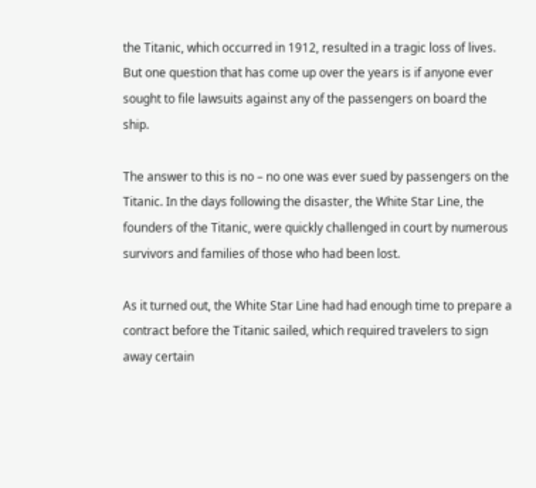the Titanic, which occurred in 1912, resulted in a tragic loss of lives. But one question that has come up over the years is if anyone ever sought to file lawsuits against any of the passengers on board the ship.

The answer to this is no – no one was ever sued by passengers on the Titanic. In the days following the disaster, the White Star Line, the founders of the Titanic, were quickly challenged in court by numerous survivors and families of those who had been lost.

As it turned out, the White Star Line had had enough time to prepare a contract before the Titanic sailed, which required travelers to sign away certain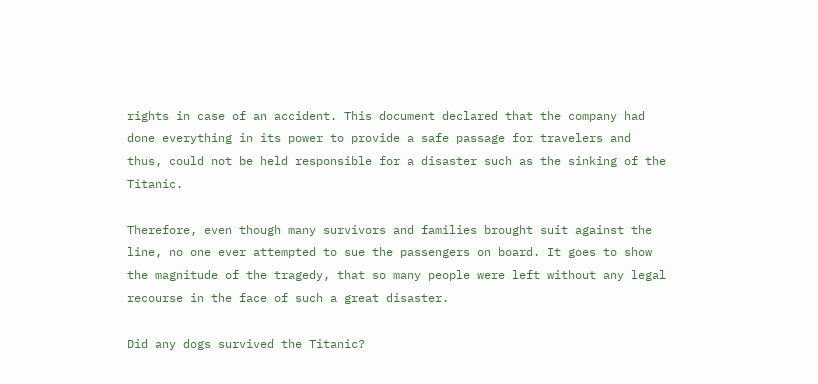rights in case of an accident. This document declared that the company had done everything in its power to provide a safe passage for travelers and thus, could not be held responsible for a disaster such as the sinking of the Titanic.

Therefore, even though many survivors and families brought suit against the line, no one ever attempted to sue the passengers on board. It goes to show the magnitude of the tragedy, that so many people were left without any legal recourse in the face of such a great disaster.

Did any dogs survived the Titanic?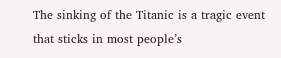The sinking of the Titanic is a tragic event that sticks in most people’s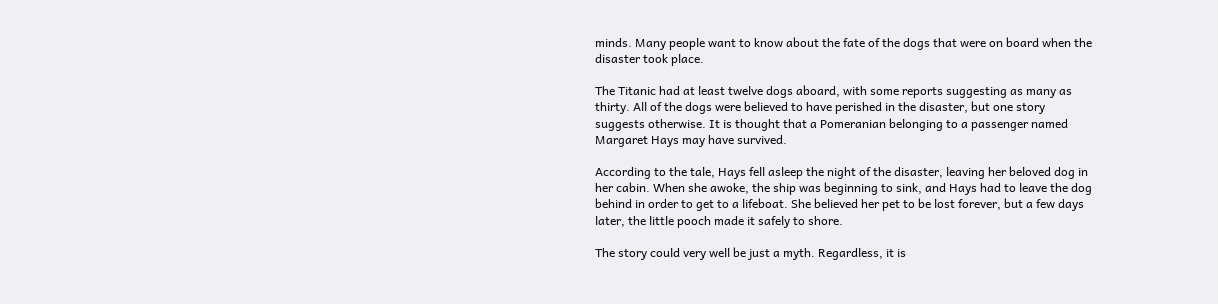minds. Many people want to know about the fate of the dogs that were on board when the disaster took place.

The Titanic had at least twelve dogs aboard, with some reports suggesting as many as thirty. All of the dogs were believed to have perished in the disaster, but one story suggests otherwise. It is thought that a Pomeranian belonging to a passenger named Margaret Hays may have survived.

According to the tale, Hays fell asleep the night of the disaster, leaving her beloved dog in her cabin. When she awoke, the ship was beginning to sink, and Hays had to leave the dog behind in order to get to a lifeboat. She believed her pet to be lost forever, but a few days later, the little pooch made it safely to shore.

The story could very well be just a myth. Regardless, it is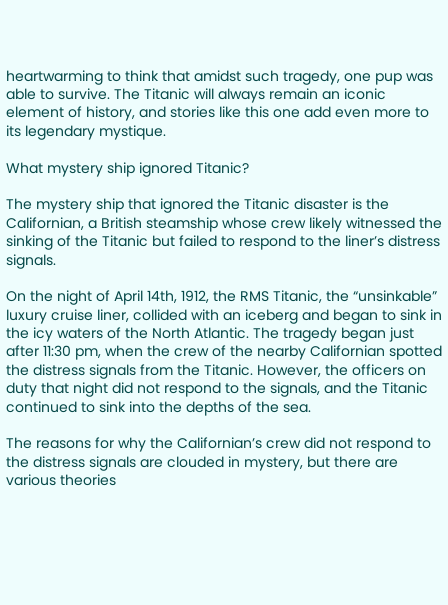heartwarming to think that amidst such tragedy, one pup was able to survive. The Titanic will always remain an iconic element of history, and stories like this one add even more to its legendary mystique.

What mystery ship ignored Titanic?

The mystery ship that ignored the Titanic disaster is the Californian, a British steamship whose crew likely witnessed the sinking of the Titanic but failed to respond to the liner’s distress signals.

On the night of April 14th, 1912, the RMS Titanic, the “unsinkable” luxury cruise liner, collided with an iceberg and began to sink in the icy waters of the North Atlantic. The tragedy began just after 11:30 pm, when the crew of the nearby Californian spotted the distress signals from the Titanic. However, the officers on duty that night did not respond to the signals, and the Titanic continued to sink into the depths of the sea.

The reasons for why the Californian’s crew did not respond to the distress signals are clouded in mystery, but there are various theories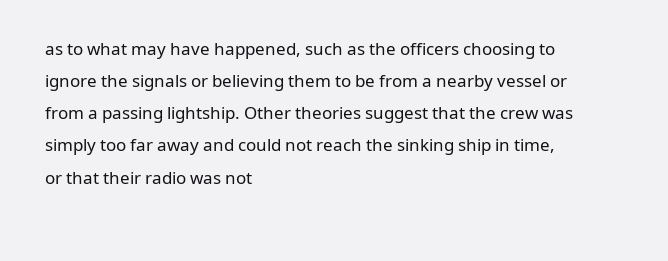as to what may have happened, such as the officers choosing to ignore the signals or believing them to be from a nearby vessel or from a passing lightship. Other theories suggest that the crew was simply too far away and could not reach the sinking ship in time, or that their radio was not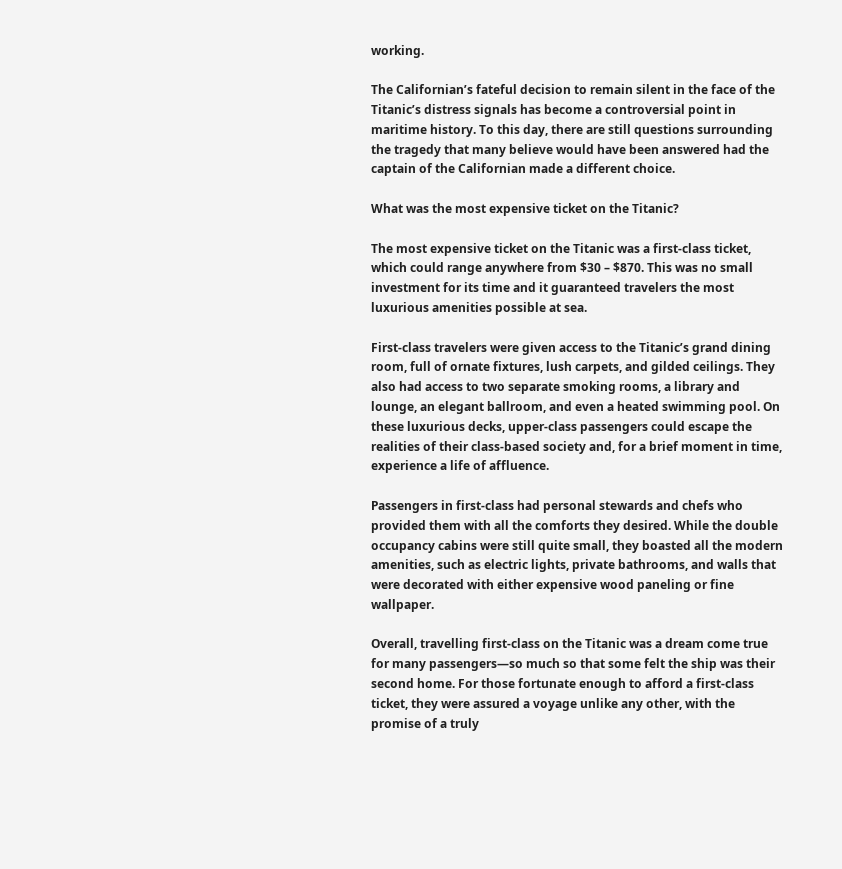working.

The Californian’s fateful decision to remain silent in the face of the Titanic’s distress signals has become a controversial point in maritime history. To this day, there are still questions surrounding the tragedy that many believe would have been answered had the captain of the Californian made a different choice.

What was the most expensive ticket on the Titanic?

The most expensive ticket on the Titanic was a first-class ticket, which could range anywhere from $30 – $870. This was no small investment for its time and it guaranteed travelers the most luxurious amenities possible at sea.

First-class travelers were given access to the Titanic’s grand dining room, full of ornate fixtures, lush carpets, and gilded ceilings. They also had access to two separate smoking rooms, a library and lounge, an elegant ballroom, and even a heated swimming pool. On these luxurious decks, upper-class passengers could escape the realities of their class-based society and, for a brief moment in time, experience a life of affluence.

Passengers in first-class had personal stewards and chefs who provided them with all the comforts they desired. While the double occupancy cabins were still quite small, they boasted all the modern amenities, such as electric lights, private bathrooms, and walls that were decorated with either expensive wood paneling or fine wallpaper.

Overall, travelling first-class on the Titanic was a dream come true for many passengers—so much so that some felt the ship was their second home. For those fortunate enough to afford a first-class ticket, they were assured a voyage unlike any other, with the promise of a truly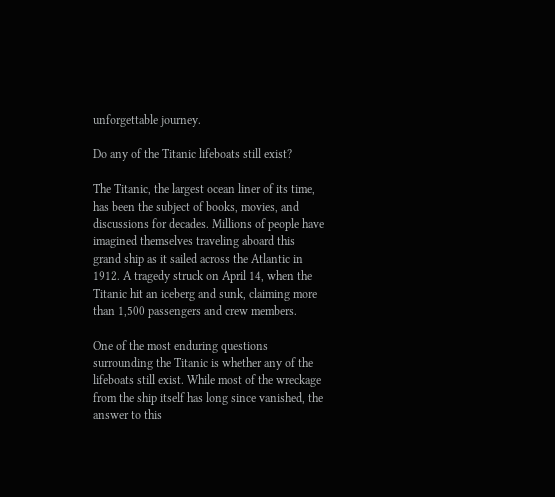unforgettable journey.

Do any of the Titanic lifeboats still exist?

The Titanic, the largest ocean liner of its time, has been the subject of books, movies, and discussions for decades. Millions of people have imagined themselves traveling aboard this grand ship as it sailed across the Atlantic in 1912. A tragedy struck on April 14, when the Titanic hit an iceberg and sunk, claiming more than 1,500 passengers and crew members.

One of the most enduring questions surrounding the Titanic is whether any of the lifeboats still exist. While most of the wreckage from the ship itself has long since vanished, the answer to this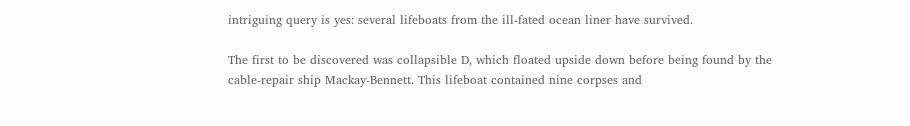intriguing query is yes: several lifeboats from the ill-fated ocean liner have survived.

The first to be discovered was collapsible D, which floated upside down before being found by the cable-repair ship Mackay-Bennett. This lifeboat contained nine corpses and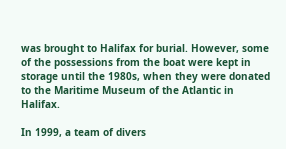was brought to Halifax for burial. However, some of the possessions from the boat were kept in storage until the 1980s, when they were donated to the Maritime Museum of the Atlantic in Halifax.

In 1999, a team of divers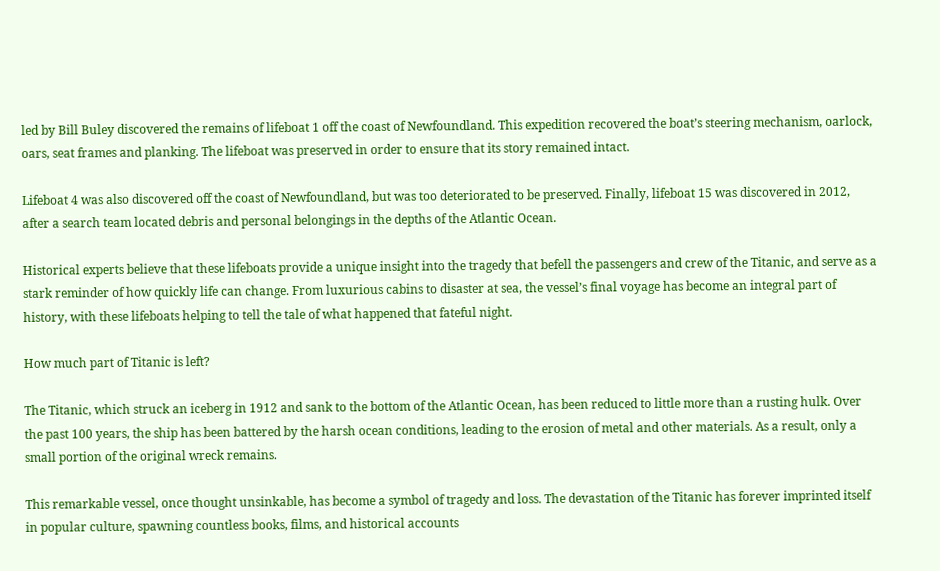led by Bill Buley discovered the remains of lifeboat 1 off the coast of Newfoundland. This expedition recovered the boat’s steering mechanism, oarlock, oars, seat frames and planking. The lifeboat was preserved in order to ensure that its story remained intact.

Lifeboat 4 was also discovered off the coast of Newfoundland, but was too deteriorated to be preserved. Finally, lifeboat 15 was discovered in 2012, after a search team located debris and personal belongings in the depths of the Atlantic Ocean.

Historical experts believe that these lifeboats provide a unique insight into the tragedy that befell the passengers and crew of the Titanic, and serve as a stark reminder of how quickly life can change. From luxurious cabins to disaster at sea, the vessel’s final voyage has become an integral part of history, with these lifeboats helping to tell the tale of what happened that fateful night.

How much part of Titanic is left?

The Titanic, which struck an iceberg in 1912 and sank to the bottom of the Atlantic Ocean, has been reduced to little more than a rusting hulk. Over the past 100 years, the ship has been battered by the harsh ocean conditions, leading to the erosion of metal and other materials. As a result, only a small portion of the original wreck remains.

This remarkable vessel, once thought unsinkable, has become a symbol of tragedy and loss. The devastation of the Titanic has forever imprinted itself in popular culture, spawning countless books, films, and historical accounts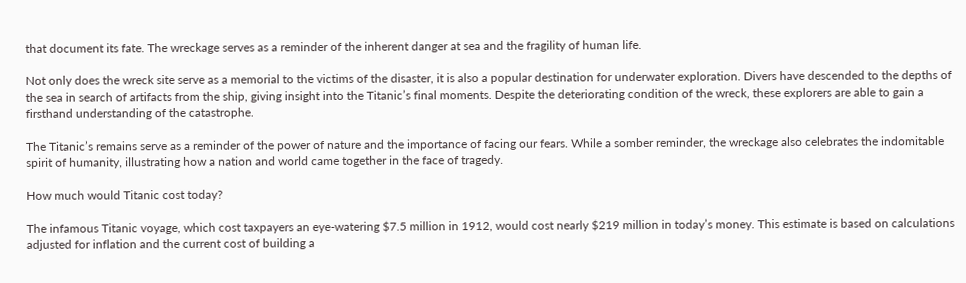that document its fate. The wreckage serves as a reminder of the inherent danger at sea and the fragility of human life.

Not only does the wreck site serve as a memorial to the victims of the disaster, it is also a popular destination for underwater exploration. Divers have descended to the depths of the sea in search of artifacts from the ship, giving insight into the Titanic’s final moments. Despite the deteriorating condition of the wreck, these explorers are able to gain a firsthand understanding of the catastrophe.

The Titanic’s remains serve as a reminder of the power of nature and the importance of facing our fears. While a somber reminder, the wreckage also celebrates the indomitable spirit of humanity, illustrating how a nation and world came together in the face of tragedy.

How much would Titanic cost today?

The infamous Titanic voyage, which cost taxpayers an eye-watering $7.5 million in 1912, would cost nearly $219 million in today’s money. This estimate is based on calculations adjusted for inflation and the current cost of building a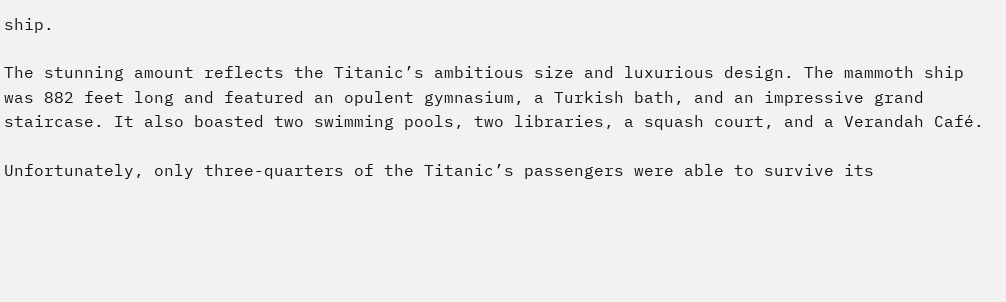ship.

The stunning amount reflects the Titanic’s ambitious size and luxurious design. The mammoth ship was 882 feet long and featured an opulent gymnasium, a Turkish bath, and an impressive grand staircase. It also boasted two swimming pools, two libraries, a squash court, and a Verandah Café.

Unfortunately, only three-quarters of the Titanic’s passengers were able to survive its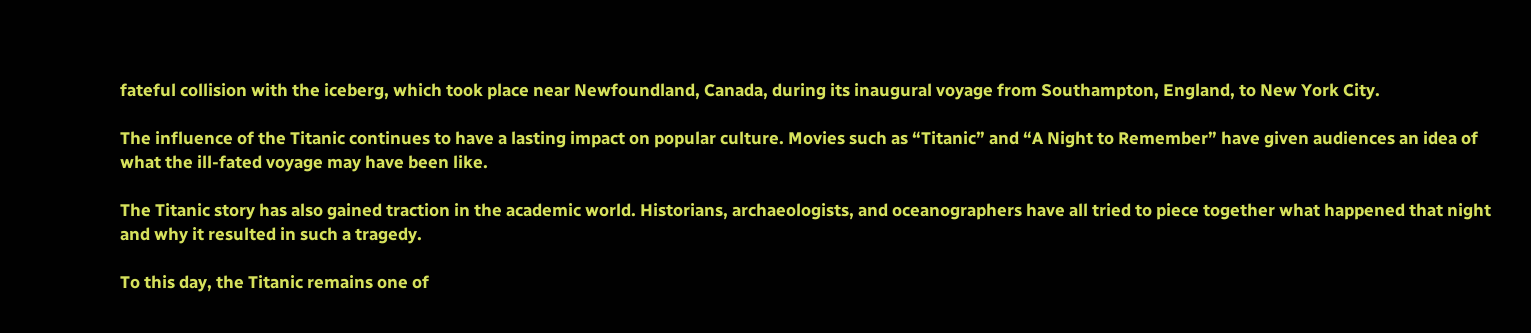fateful collision with the iceberg, which took place near Newfoundland, Canada, during its inaugural voyage from Southampton, England, to New York City.

The influence of the Titanic continues to have a lasting impact on popular culture. Movies such as “Titanic” and “A Night to Remember” have given audiences an idea of what the ill-fated voyage may have been like.

The Titanic story has also gained traction in the academic world. Historians, archaeologists, and oceanographers have all tried to piece together what happened that night and why it resulted in such a tragedy.

To this day, the Titanic remains one of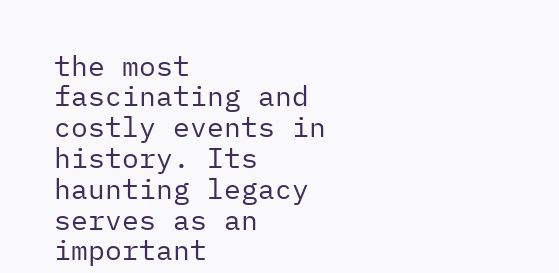the most fascinating and costly events in history. Its haunting legacy serves as an important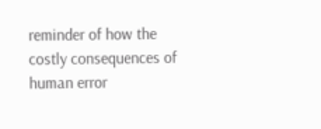reminder of how the costly consequences of human error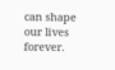can shape our lives forever.